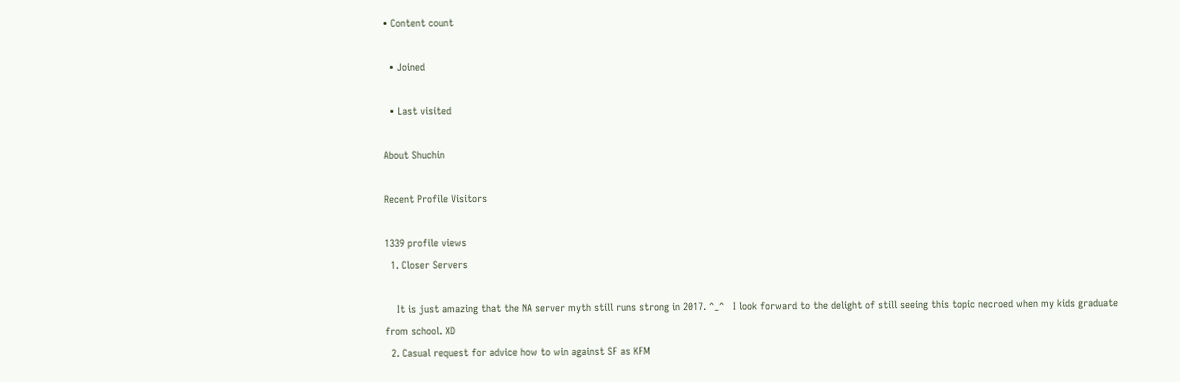• Content count

  • Joined

  • Last visited

About Shuchin

Recent Profile Visitors

1339 profile views
  1. Closer Servers

    It is just amazing that the NA server myth still runs strong in 2017. ^_^   I look forward to the delight of still seeing this topic necroed when my kids graduate from school. XD
  2. Casual request for advice how to win against SF as KFM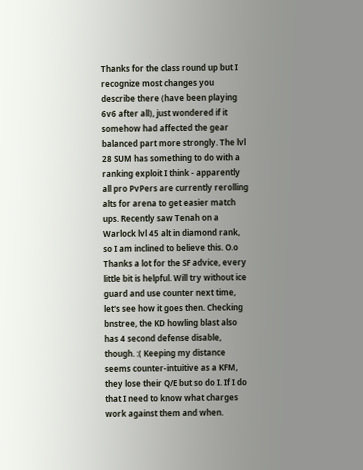Thanks for the class round up but I recognize most changes you describe there (have been playing 6v6 after all), just wondered if it somehow had affected the gear balanced part more strongly. The lvl 28 SUM has something to do with a ranking exploit I think - apparently all pro PvPers are currently rerolling alts for arena to get easier match ups. Recently saw Tenah on a Warlock lvl 45 alt in diamond rank, so I am inclined to believe this. O.o Thanks a lot for the SF advice, every little bit is helpful. Will try without ice guard and use counter next time, let's see how it goes then. Checking bnstree, the KD howling blast also has 4 second defense disable, though. :( Keeping my distance seems counter-intuitive as a KFM, they lose their Q/E but so do I. If I do that I need to know what charges work against them and when.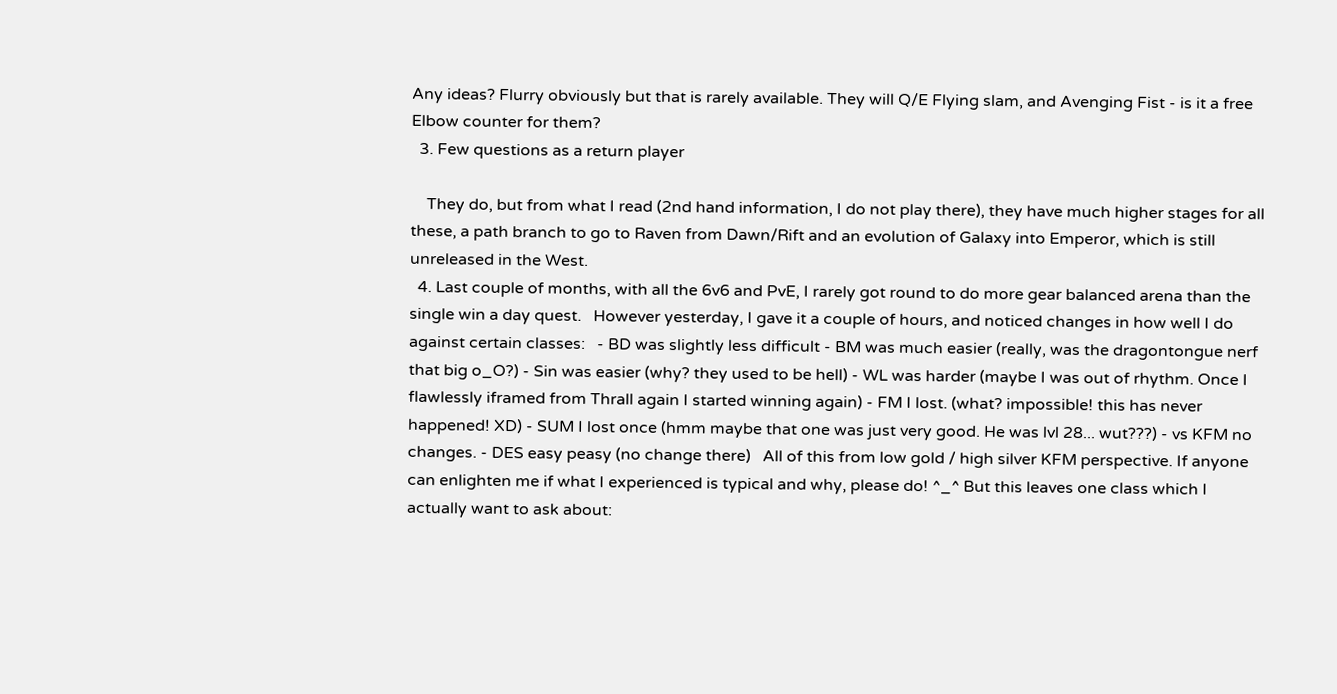Any ideas? Flurry obviously but that is rarely available. They will Q/E Flying slam, and Avenging Fist - is it a free Elbow counter for them?
  3. Few questions as a return player

    They do, but from what I read (2nd hand information, I do not play there), they have much higher stages for all these, a path branch to go to Raven from Dawn/Rift and an evolution of Galaxy into Emperor, which is still unreleased in the West.
  4. Last couple of months, with all the 6v6 and PvE, I rarely got round to do more gear balanced arena than the single win a day quest.   However yesterday, I gave it a couple of hours, and noticed changes in how well I do against certain classes:   - BD was slightly less difficult - BM was much easier (really, was the dragontongue nerf that big o_O?) - Sin was easier (why? they used to be hell) - WL was harder (maybe I was out of rhythm. Once I flawlessly iframed from Thrall again I started winning again) - FM I lost. (what? impossible! this has never happened! XD) - SUM I lost once (hmm maybe that one was just very good. He was lvl 28... wut???) - vs KFM no changes. - DES easy peasy (no change there)   All of this from low gold / high silver KFM perspective. If anyone can enlighten me if what I experienced is typical and why, please do! ^_^ But this leaves one class which I actually want to ask about: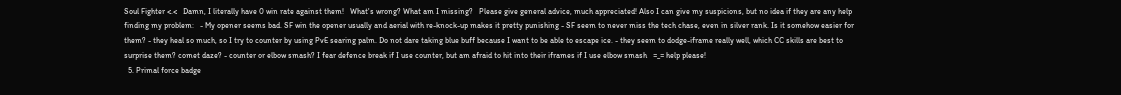Soul Fighter <.<   Damn, I literally have 0 win rate against them!   What's wrong? What am I missing?   Please give general advice, much appreciated! Also I can give my suspicions, but no idea if they are any help finding my problem:   - My opener seems bad. SF win the opener usually and aerial with re-knock-up makes it pretty punishing - SF seem to never miss the tech chase, even in silver rank. Is it somehow easier for them? - they heal so much, so I try to counter by using PvE searing palm. Do not dare taking blue buff because I want to be able to escape ice. - they seem to dodge-iframe really well, which CC skills are best to surprise them? comet daze? - counter or elbow smash? I fear defence break if I use counter, but am afraid to hit into their iframes if I use elbow smash   =_= help please!
  5. Primal force badge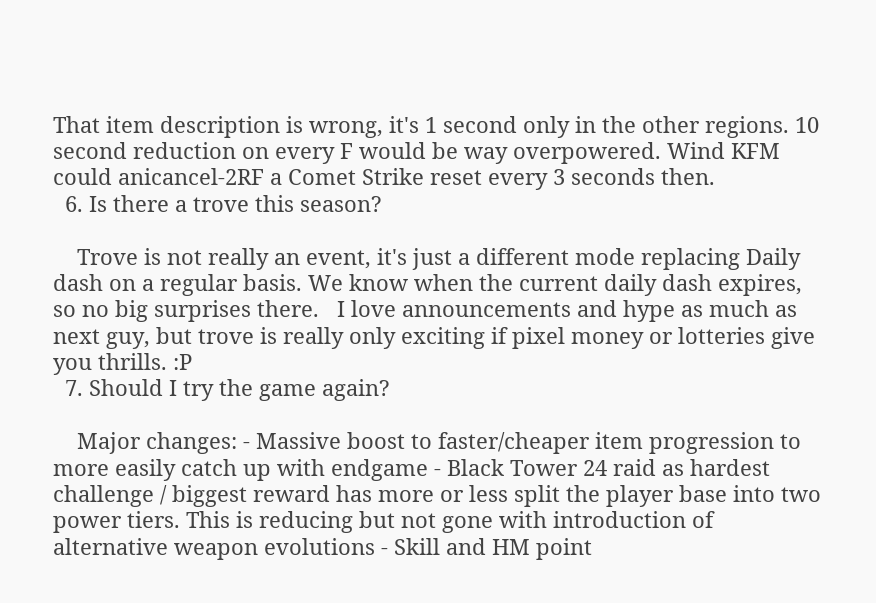That item description is wrong, it's 1 second only in the other regions. 10 second reduction on every F would be way overpowered. Wind KFM could anicancel-2RF a Comet Strike reset every 3 seconds then.
  6. Is there a trove this season?

    Trove is not really an event, it's just a different mode replacing Daily dash on a regular basis. We know when the current daily dash expires, so no big surprises there.   I love announcements and hype as much as next guy, but trove is really only exciting if pixel money or lotteries give you thrills. :P
  7. Should I try the game again?

    Major changes: - Massive boost to faster/cheaper item progression to more easily catch up with endgame - Black Tower 24 raid as hardest challenge / biggest reward has more or less split the player base into two power tiers. This is reducing but not gone with introduction of alternative weapon evolutions - Skill and HM point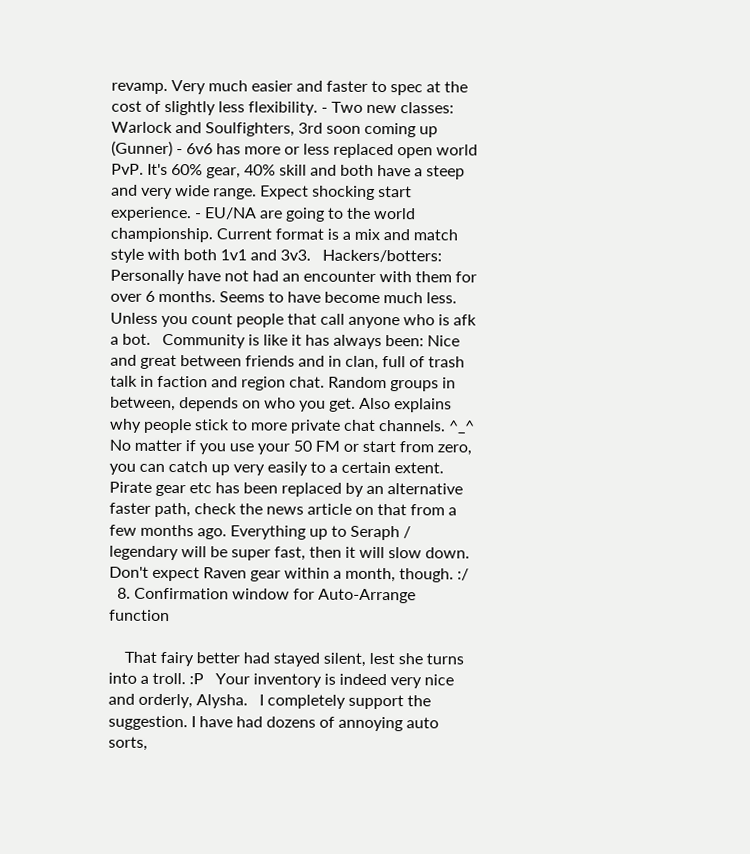revamp. Very much easier and faster to spec at the cost of slightly less flexibility. - Two new classes: Warlock and Soulfighters, 3rd soon coming up (Gunner) - 6v6 has more or less replaced open world PvP. It's 60% gear, 40% skill and both have a steep and very wide range. Expect shocking start experience. - EU/NA are going to the world championship. Current format is a mix and match style with both 1v1 and 3v3.   Hackers/botters: Personally have not had an encounter with them for over 6 months. Seems to have become much less. Unless you count people that call anyone who is afk a bot.   Community is like it has always been: Nice and great between friends and in clan, full of trash talk in faction and region chat. Random groups in between, depends on who you get. Also explains why people stick to more private chat channels. ^_^   No matter if you use your 50 FM or start from zero, you can catch up very easily to a certain extent. Pirate gear etc has been replaced by an alternative faster path, check the news article on that from a few months ago. Everything up to Seraph / legendary will be super fast, then it will slow down. Don't expect Raven gear within a month, though. :/
  8. Confirmation window for Auto-Arrange function

    That fairy better had stayed silent, lest she turns into a troll. :P   Your inventory is indeed very nice and orderly, Alysha.   I completely support the suggestion. I have had dozens of annoying auto sorts,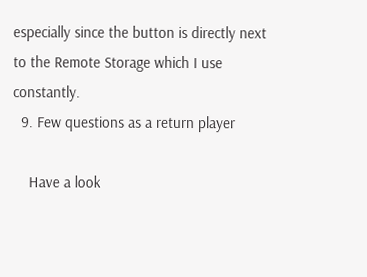especially since the button is directly next to the Remote Storage which I use constantly.
  9. Few questions as a return player

    Have a look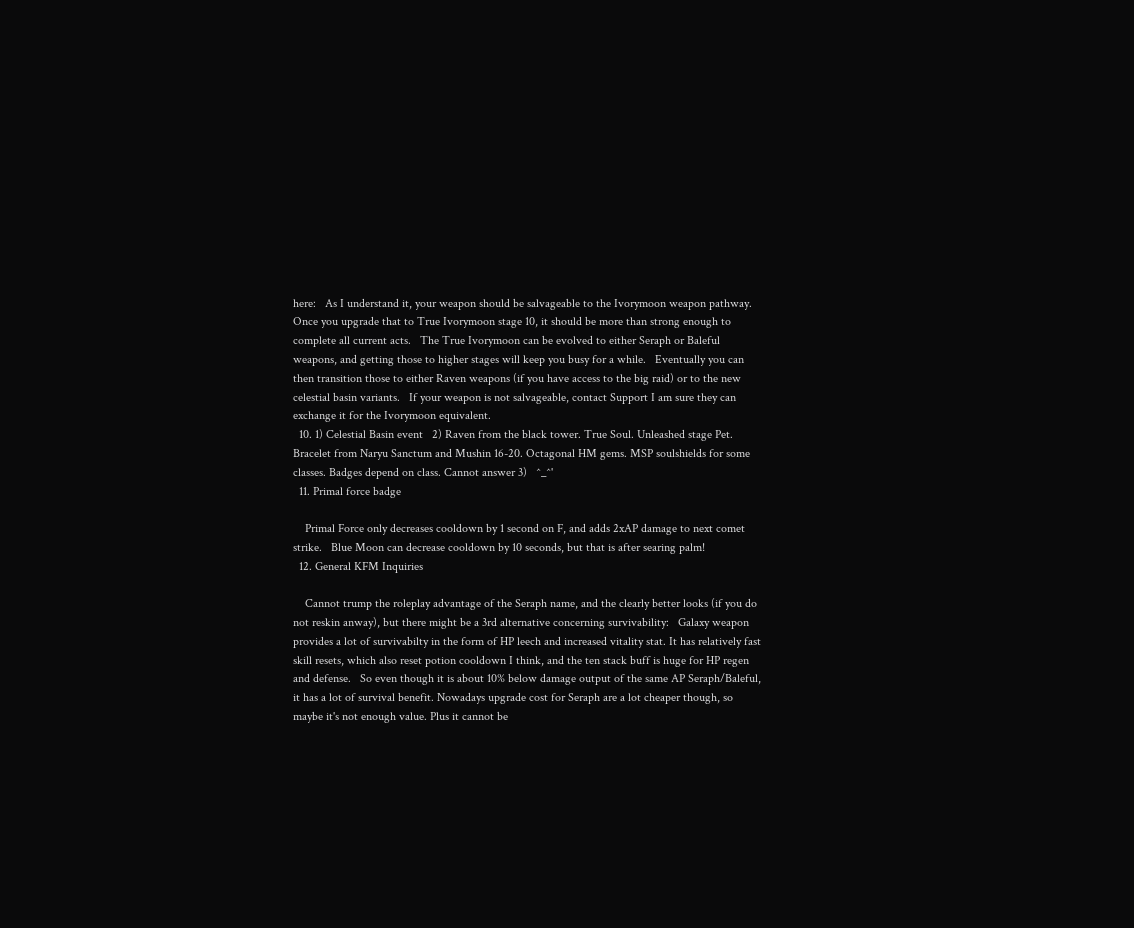here:   As I understand it, your weapon should be salvageable to the Ivorymoon weapon pathway. Once you upgrade that to True Ivorymoon stage 10, it should be more than strong enough to complete all current acts.   The True Ivorymoon can be evolved to either Seraph or Baleful weapons, and getting those to higher stages will keep you busy for a while.   Eventually you can then transition those to either Raven weapons (if you have access to the big raid) or to the new celestial basin variants.   If your weapon is not salvageable, contact Support I am sure they can exchange it for the Ivorymoon equivalent.
  10. 1) Celestial Basin event   2) Raven from the black tower. True Soul. Unleashed stage Pet. Bracelet from Naryu Sanctum and Mushin 16-20. Octagonal HM gems. MSP soulshields for some classes. Badges depend on class. Cannot answer 3)   ^_^'
  11. Primal force badge

    Primal Force only decreases cooldown by 1 second on F, and adds 2xAP damage to next comet strike.   Blue Moon can decrease cooldown by 10 seconds, but that is after searing palm!
  12. General KFM Inquiries

    Cannot trump the roleplay advantage of the Seraph name, and the clearly better looks (if you do not reskin anway), but there might be a 3rd alternative concerning survivability:   Galaxy weapon provides a lot of survivabilty in the form of HP leech and increased vitality stat. It has relatively fast skill resets, which also reset potion cooldown I think, and the ten stack buff is huge for HP regen and defense.   So even though it is about 10% below damage output of the same AP Seraph/Baleful, it has a lot of survival benefit. Nowadays upgrade cost for Seraph are a lot cheaper though, so maybe it's not enough value. Plus it cannot be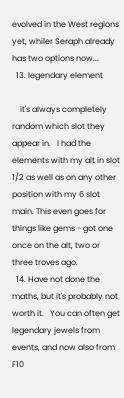evolved in the West regions yet, whiler Seraph already has two options now...
  13. legendary element

    it's always completely random which slot they appear in.   I had the elements with my alt in slot 1/2 as well as on any other position with my 6 slot main. This even goes for things like gems - got one once on the alt, two or three troves ago.
  14. Have not done the maths, but it's probably not worth it.   You can often get legendary jewels from events, and now also from F10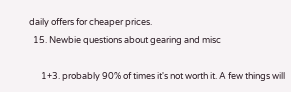daily offers for cheaper prices.
  15. Newbie questions about gearing and misc

      1+3. probably 90% of times it's not worth it. A few things will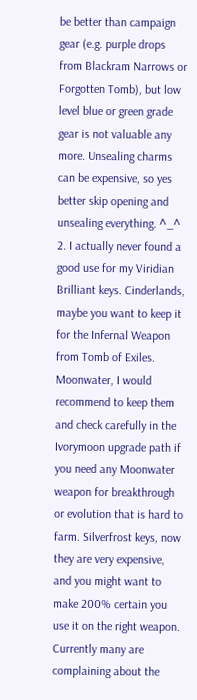be better than campaign gear (e.g. purple drops from Blackram Narrows or Forgotten Tomb), but low level blue or green grade gear is not valuable any more. Unsealing charms can be expensive, so yes better skip opening and unsealing everything. ^_^   2. I actually never found a good use for my Viridian Brilliant keys. Cinderlands, maybe you want to keep it for the Infernal Weapon from Tomb of Exiles. Moonwater, I would recommend to keep them and check carefully in the Ivorymoon upgrade path if you need any Moonwater weapon for breakthrough or evolution that is hard to farm. Silverfrost keys, now they are very expensive, and you might want to make 200% certain you use it on the right weapon. Currently many are complaining about the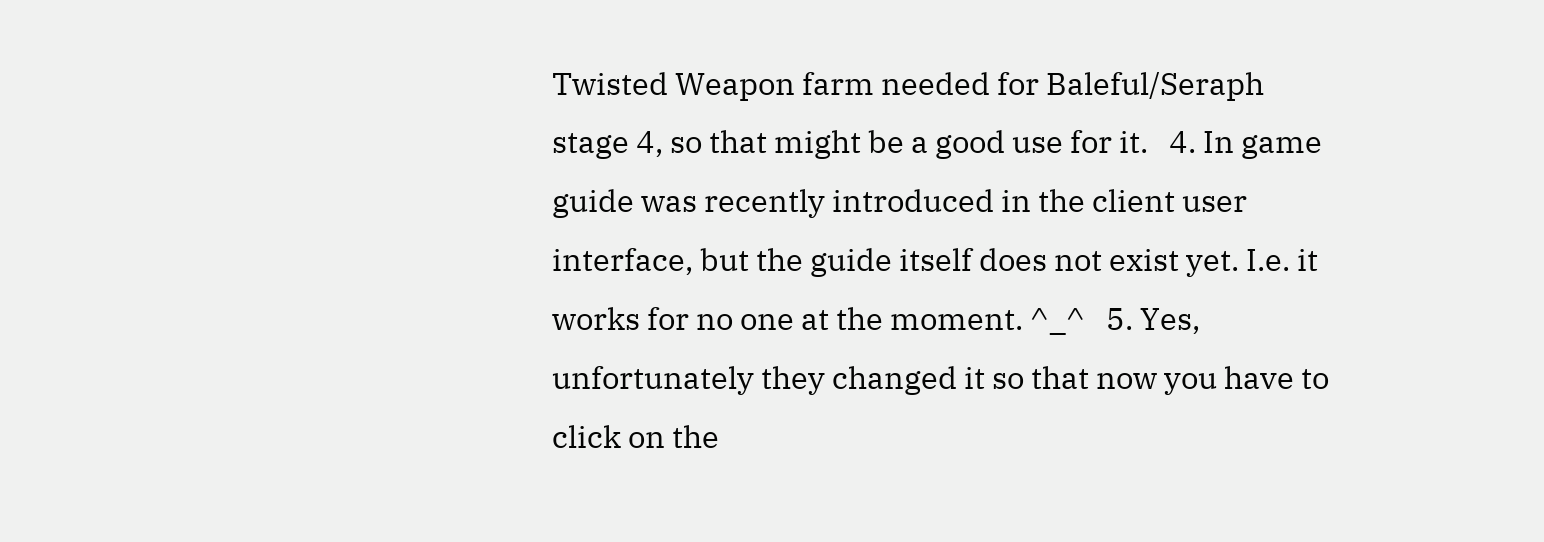Twisted Weapon farm needed for Baleful/Seraph stage 4, so that might be a good use for it.   4. In game guide was recently introduced in the client user interface, but the guide itself does not exist yet. I.e. it works for no one at the moment. ^_^   5. Yes, unfortunately they changed it so that now you have to click on the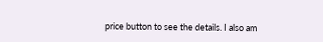price button to see the details. I also am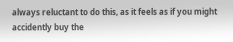always reluctant to do this, as it feels as if you might accidently buy the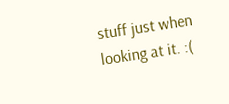stuff just when looking at it. :(